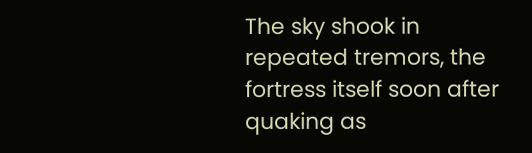The sky shook in repeated tremors, the fortress itself soon after quaking as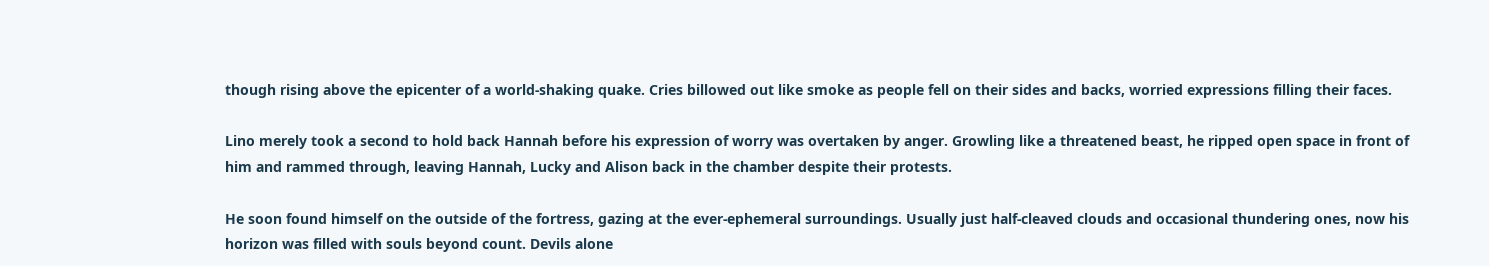though rising above the epicenter of a world-shaking quake. Cries billowed out like smoke as people fell on their sides and backs, worried expressions filling their faces.

Lino merely took a second to hold back Hannah before his expression of worry was overtaken by anger. Growling like a threatened beast, he ripped open space in front of him and rammed through, leaving Hannah, Lucky and Alison back in the chamber despite their protests.

He soon found himself on the outside of the fortress, gazing at the ever-ephemeral surroundings. Usually just half-cleaved clouds and occasional thundering ones, now his horizon was filled with souls beyond count. Devils alone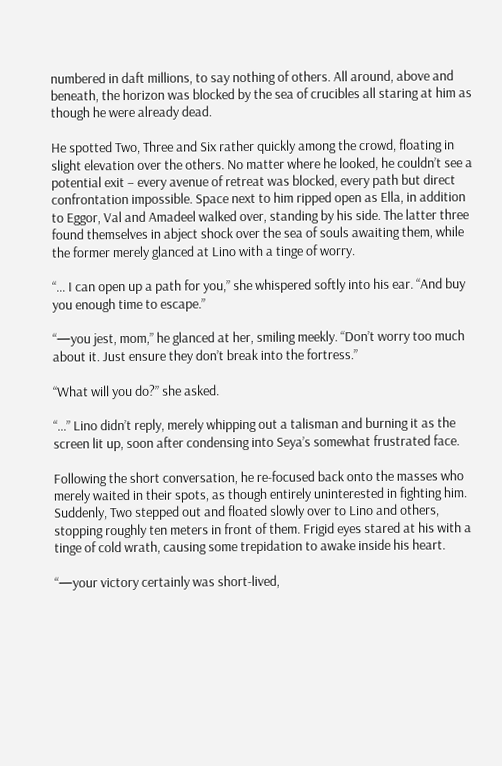numbered in daft millions, to say nothing of others. All around, above and beneath, the horizon was blocked by the sea of crucibles all staring at him as though he were already dead.

He spotted Two, Three and Six rather quickly among the crowd, floating in slight elevation over the others. No matter where he looked, he couldn’t see a potential exit – every avenue of retreat was blocked, every path but direct confrontation impossible. Space next to him ripped open as Ella, in addition to Eggor, Val and Amadeel walked over, standing by his side. The latter three found themselves in abject shock over the sea of souls awaiting them, while the former merely glanced at Lino with a tinge of worry.

“… I can open up a path for you,” she whispered softly into his ear. “And buy you enough time to escape.”

“—you jest, mom,” he glanced at her, smiling meekly. “Don’t worry too much about it. Just ensure they don’t break into the fortress.”

“What will you do?” she asked.

“…” Lino didn’t reply, merely whipping out a talisman and burning it as the screen lit up, soon after condensing into Seya’s somewhat frustrated face.

Following the short conversation, he re-focused back onto the masses who merely waited in their spots, as though entirely uninterested in fighting him. Suddenly, Two stepped out and floated slowly over to Lino and others, stopping roughly ten meters in front of them. Frigid eyes stared at his with a tinge of cold wrath, causing some trepidation to awake inside his heart.

“—your victory certainly was short-lived,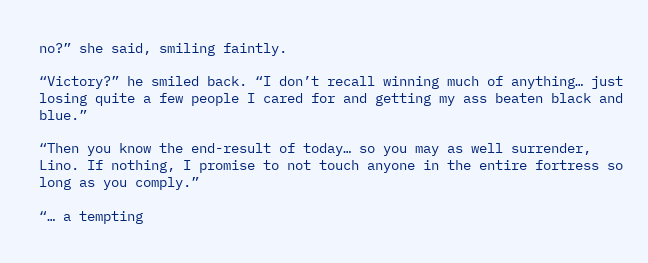no?” she said, smiling faintly.

“Victory?” he smiled back. “I don’t recall winning much of anything… just losing quite a few people I cared for and getting my ass beaten black and blue.”

“Then you know the end-result of today… so you may as well surrender, Lino. If nothing, I promise to not touch anyone in the entire fortress so long as you comply.”

“… a tempting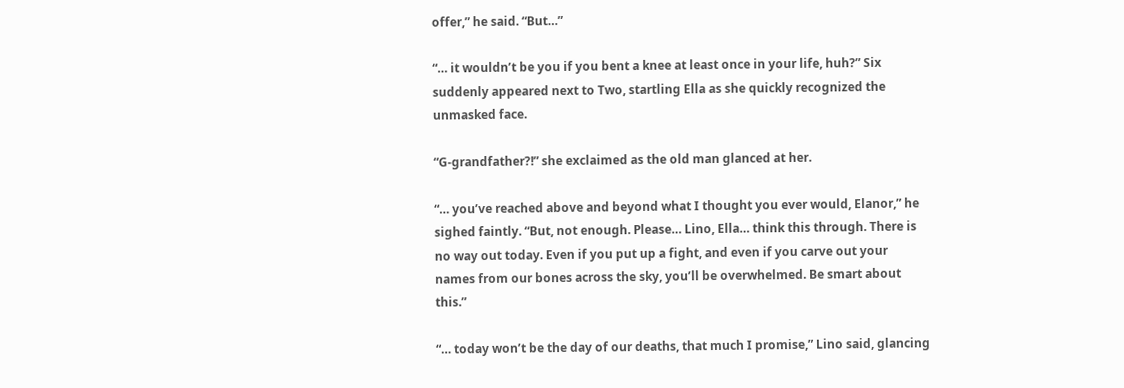offer,” he said. “But…”

“… it wouldn’t be you if you bent a knee at least once in your life, huh?” Six suddenly appeared next to Two, startling Ella as she quickly recognized the unmasked face.

“G-grandfather?!” she exclaimed as the old man glanced at her.

“… you’ve reached above and beyond what I thought you ever would, Elanor,” he sighed faintly. “But, not enough. Please… Lino, Ella… think this through. There is no way out today. Even if you put up a fight, and even if you carve out your names from our bones across the sky, you’ll be overwhelmed. Be smart about this.”

“… today won’t be the day of our deaths, that much I promise,” Lino said, glancing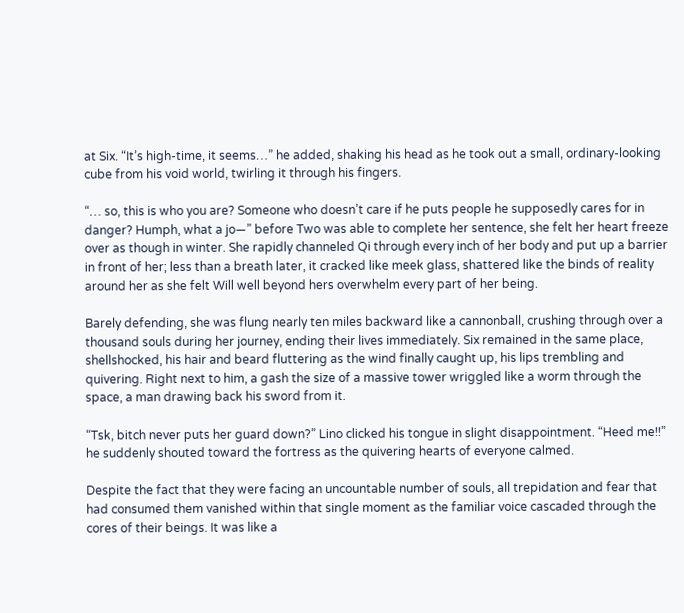at Six. “It’s high-time, it seems…” he added, shaking his head as he took out a small, ordinary-looking cube from his void world, twirling it through his fingers.

“… so, this is who you are? Someone who doesn’t care if he puts people he supposedly cares for in danger? Humph, what a jo—” before Two was able to complete her sentence, she felt her heart freeze over as though in winter. She rapidly channeled Qi through every inch of her body and put up a barrier in front of her; less than a breath later, it cracked like meek glass, shattered like the binds of reality around her as she felt Will well beyond hers overwhelm every part of her being.

Barely defending, she was flung nearly ten miles backward like a cannonball, crushing through over a thousand souls during her journey, ending their lives immediately. Six remained in the same place, shellshocked, his hair and beard fluttering as the wind finally caught up, his lips trembling and quivering. Right next to him, a gash the size of a massive tower wriggled like a worm through the space, a man drawing back his sword from it.

“Tsk, bitch never puts her guard down?” Lino clicked his tongue in slight disappointment. “Heed me!!” he suddenly shouted toward the fortress as the quivering hearts of everyone calmed.

Despite the fact that they were facing an uncountable number of souls, all trepidation and fear that had consumed them vanished within that single moment as the familiar voice cascaded through the cores of their beings. It was like a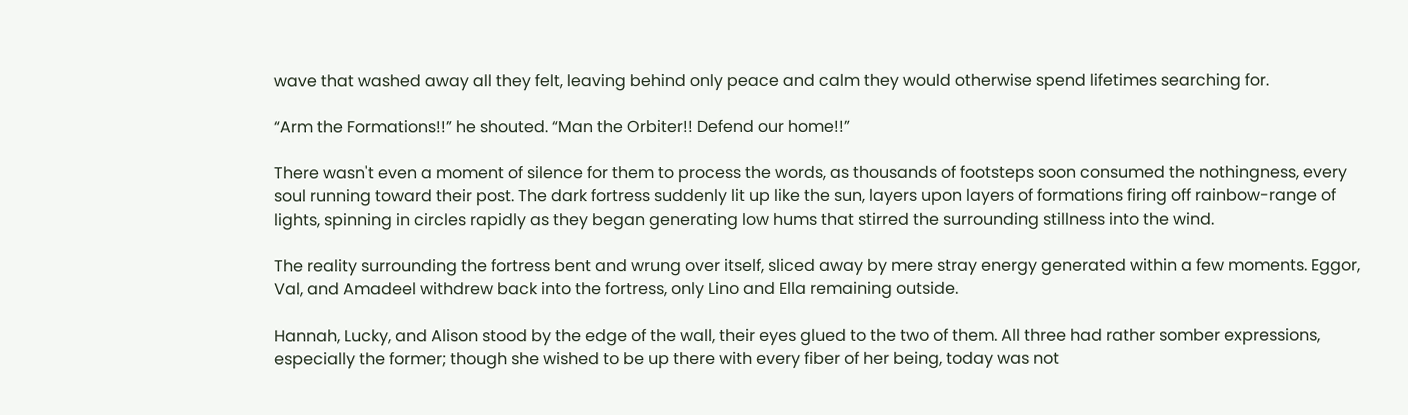wave that washed away all they felt, leaving behind only peace and calm they would otherwise spend lifetimes searching for.

“Arm the Formations!!” he shouted. “Man the Orbiter!! Defend our home!!”

There wasn't even a moment of silence for them to process the words, as thousands of footsteps soon consumed the nothingness, every soul running toward their post. The dark fortress suddenly lit up like the sun, layers upon layers of formations firing off rainbow-range of lights, spinning in circles rapidly as they began generating low hums that stirred the surrounding stillness into the wind.

The reality surrounding the fortress bent and wrung over itself, sliced away by mere stray energy generated within a few moments. Eggor, Val, and Amadeel withdrew back into the fortress, only Lino and Ella remaining outside.

Hannah, Lucky, and Alison stood by the edge of the wall, their eyes glued to the two of them. All three had rather somber expressions, especially the former; though she wished to be up there with every fiber of her being, today was not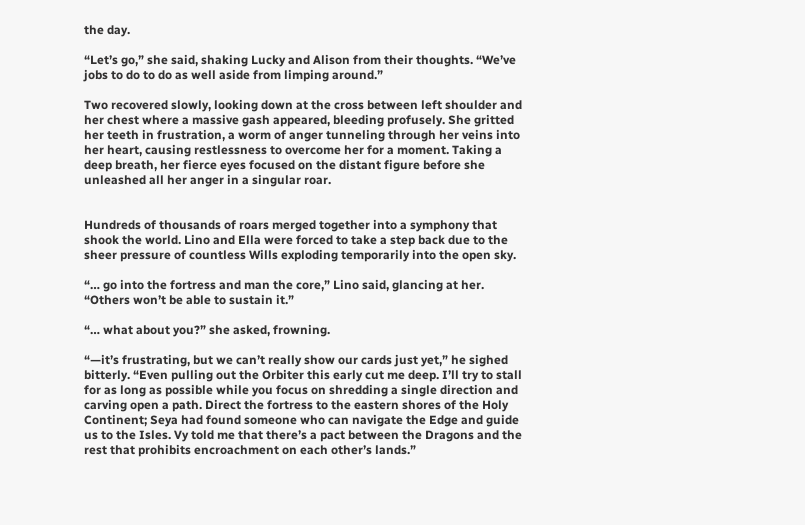the day.

“Let’s go,” she said, shaking Lucky and Alison from their thoughts. “We’ve jobs to do to do as well aside from limping around.”

Two recovered slowly, looking down at the cross between left shoulder and her chest where a massive gash appeared, bleeding profusely. She gritted her teeth in frustration, a worm of anger tunneling through her veins into her heart, causing restlessness to overcome her for a moment. Taking a deep breath, her fierce eyes focused on the distant figure before she unleashed all her anger in a singular roar.


Hundreds of thousands of roars merged together into a symphony that shook the world. Lino and Ella were forced to take a step back due to the sheer pressure of countless Wills exploding temporarily into the open sky.

“… go into the fortress and man the core,” Lino said, glancing at her. “Others won’t be able to sustain it.”

“… what about you?” she asked, frowning.

“—it’s frustrating, but we can’t really show our cards just yet,” he sighed bitterly. “Even pulling out the Orbiter this early cut me deep. I’ll try to stall for as long as possible while you focus on shredding a single direction and carving open a path. Direct the fortress to the eastern shores of the Holy Continent; Seya had found someone who can navigate the Edge and guide us to the Isles. Vy told me that there’s a pact between the Dragons and the rest that prohibits encroachment on each other’s lands.”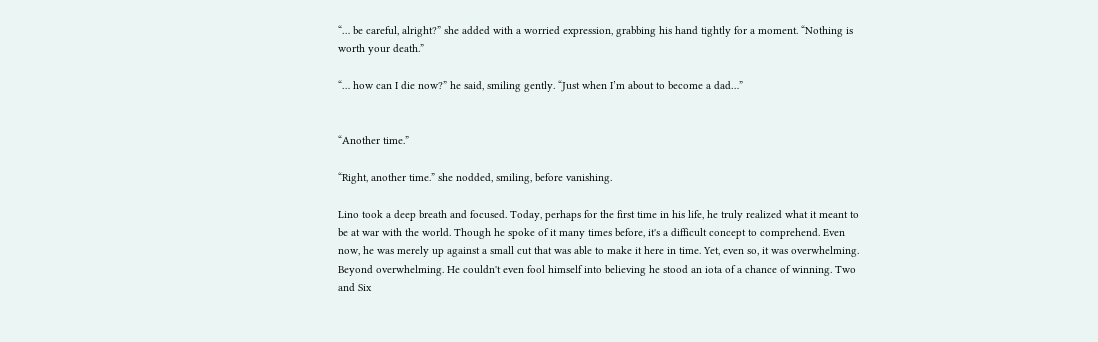“… be careful, alright?” she added with a worried expression, grabbing his hand tightly for a moment. “Nothing is worth your death.”

“… how can I die now?” he said, smiling gently. “Just when I’m about to become a dad…”


“Another time.”

“Right, another time.” she nodded, smiling, before vanishing.

Lino took a deep breath and focused. Today, perhaps for the first time in his life, he truly realized what it meant to be at war with the world. Though he spoke of it many times before, it's a difficult concept to comprehend. Even now, he was merely up against a small cut that was able to make it here in time. Yet, even so, it was overwhelming. Beyond overwhelming. He couldn't even fool himself into believing he stood an iota of a chance of winning. Two and Six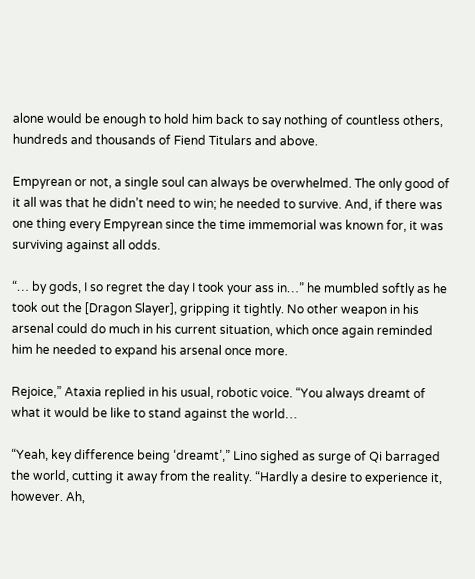alone would be enough to hold him back to say nothing of countless others, hundreds and thousands of Fiend Titulars and above.

Empyrean or not, a single soul can always be overwhelmed. The only good of it all was that he didn’t need to win; he needed to survive. And, if there was one thing every Empyrean since the time immemorial was known for, it was surviving against all odds.

“… by gods, I so regret the day I took your ass in…” he mumbled softly as he took out the [Dragon Slayer], gripping it tightly. No other weapon in his arsenal could do much in his current situation, which once again reminded him he needed to expand his arsenal once more.

Rejoice,” Ataxia replied in his usual, robotic voice. “You always dreamt of what it would be like to stand against the world…

“Yeah, key difference being ‘dreamt’,” Lino sighed as surge of Qi barraged the world, cutting it away from the reality. “Hardly a desire to experience it, however. Ah,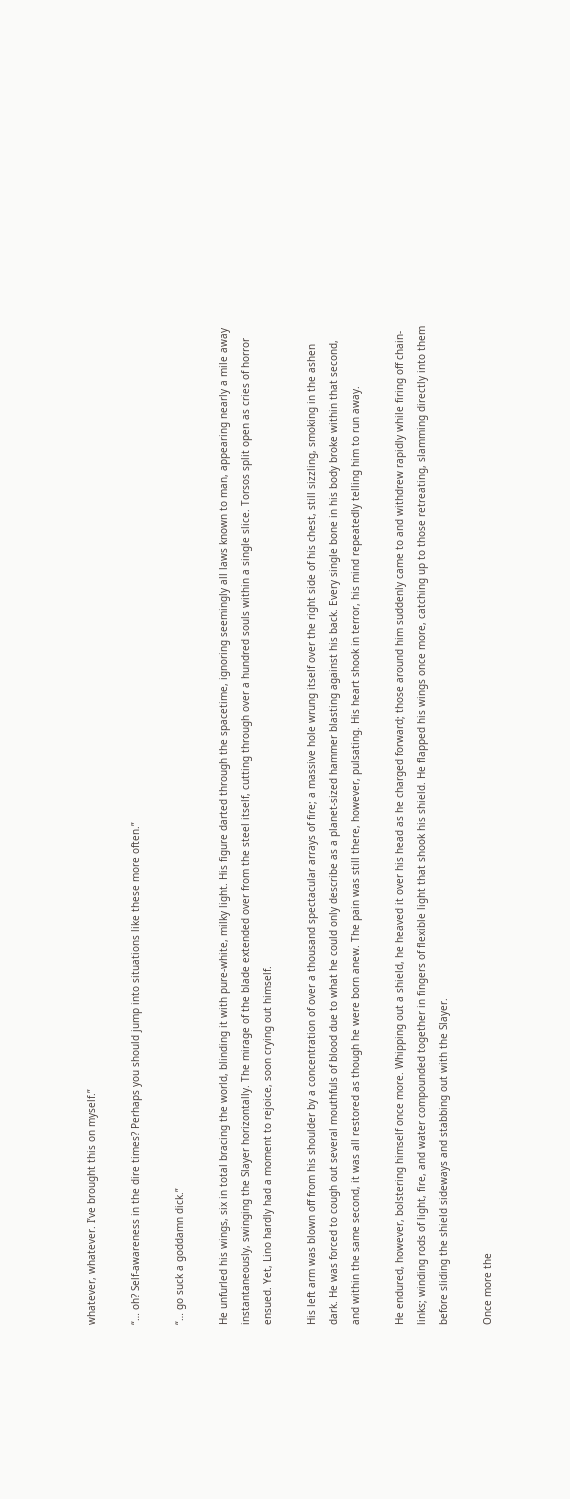whatever, whatever. I’ve brought this on myself.”

“… oh? Self-awareness in the dire times? Perhaps you should jump into situations like these more often.”

“… go suck a goddamn dick.”

He unfurled his wings, six in total bracing the world, blinding it with pure-white, milky light. His figure darted through the spacetime, ignoring seemingly all laws known to man, appearing nearly a mile away instantaneously, swinging the Slayer horizontally. The mirage of the blade extended over from the steel itself, cutting through over a hundred souls within a single slice. Torsos split open as cries of horror ensued. Yet, Lino hardly had a moment to rejoice, soon crying out himself.

His left arm was blown off from his shoulder by a concentration of over a thousand spectacular arrays of fire; a massive hole wrung itself over the right side of his chest, still sizzling, smoking in the ashen dark. He was forced to cough out several mouthfuls of blood due to what he could only describe as a planet-sized hammer blasting against his back. Every single bone in his body broke within that second, and within the same second, it was all restored as though he were born anew. The pain was still there, however, pulsating. His heart shook in terror, his mind repeatedly telling him to run away.

He endured, however, bolstering himself once more. Whipping out a shield, he heaved it over his head as he charged forward; those around him suddenly came to and withdrew rapidly while firing off chain-links; winding rods of light, fire, and water compounded together in fingers of flexible light that shook his shield. He flapped his wings once more, catching up to those retreating, slamming directly into them before sliding the shield sideways and stabbing out with the Slayer.

Once more the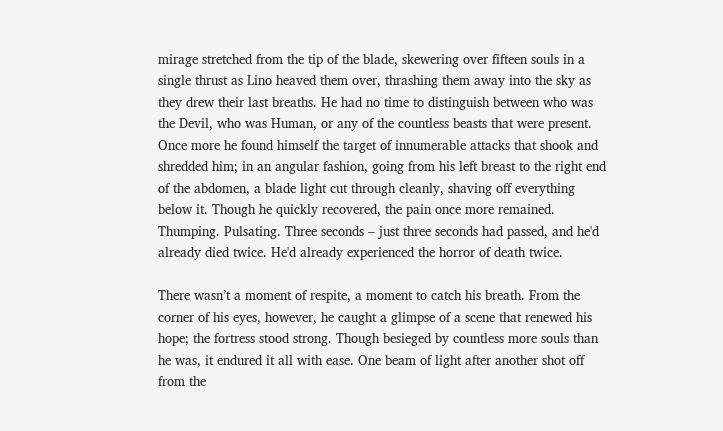mirage stretched from the tip of the blade, skewering over fifteen souls in a single thrust as Lino heaved them over, thrashing them away into the sky as they drew their last breaths. He had no time to distinguish between who was the Devil, who was Human, or any of the countless beasts that were present. Once more he found himself the target of innumerable attacks that shook and shredded him; in an angular fashion, going from his left breast to the right end of the abdomen, a blade light cut through cleanly, shaving off everything below it. Though he quickly recovered, the pain once more remained. Thumping. Pulsating. Three seconds – just three seconds had passed, and he'd already died twice. He'd already experienced the horror of death twice.

There wasn’t a moment of respite, a moment to catch his breath. From the corner of his eyes, however, he caught a glimpse of a scene that renewed his hope; the fortress stood strong. Though besieged by countless more souls than he was, it endured it all with ease. One beam of light after another shot off from the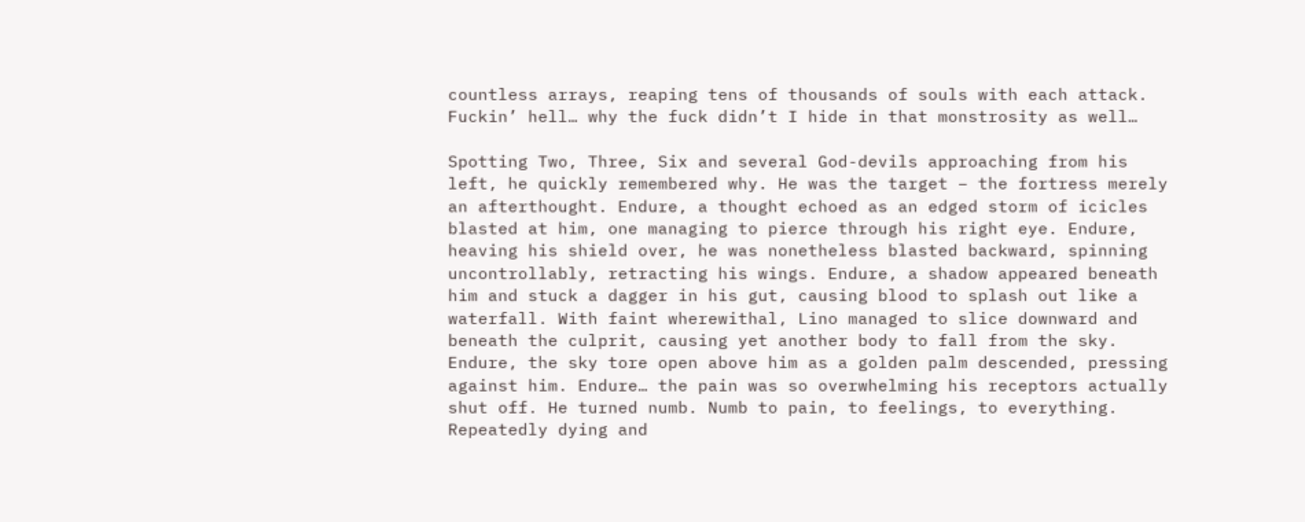countless arrays, reaping tens of thousands of souls with each attack. Fuckin’ hell… why the fuck didn’t I hide in that monstrosity as well…

Spotting Two, Three, Six and several God-devils approaching from his left, he quickly remembered why. He was the target – the fortress merely an afterthought. Endure, a thought echoed as an edged storm of icicles blasted at him, one managing to pierce through his right eye. Endure, heaving his shield over, he was nonetheless blasted backward, spinning uncontrollably, retracting his wings. Endure, a shadow appeared beneath him and stuck a dagger in his gut, causing blood to splash out like a waterfall. With faint wherewithal, Lino managed to slice downward and beneath the culprit, causing yet another body to fall from the sky. Endure, the sky tore open above him as a golden palm descended, pressing against him. Endure… the pain was so overwhelming his receptors actually shut off. He turned numb. Numb to pain, to feelings, to everything. Repeatedly dying and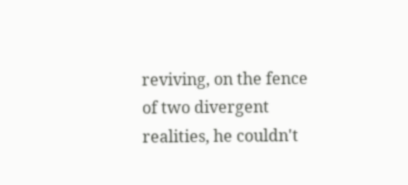reviving, on the fence of two divergent realities, he couldn't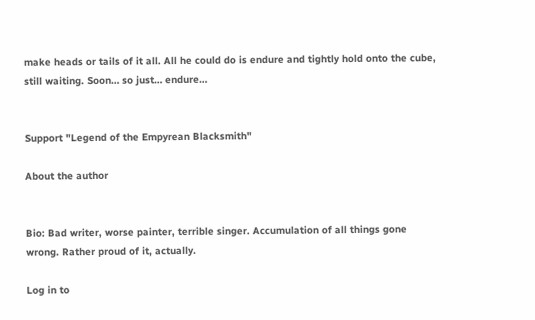make heads or tails of it all. All he could do is endure and tightly hold onto the cube, still waiting. Soon… so just… endure…


Support "Legend of the Empyrean Blacksmith"

About the author


Bio: Bad writer, worse painter, terrible singer. Accumulation of all things gone wrong. Rather proud of it, actually.

Log in to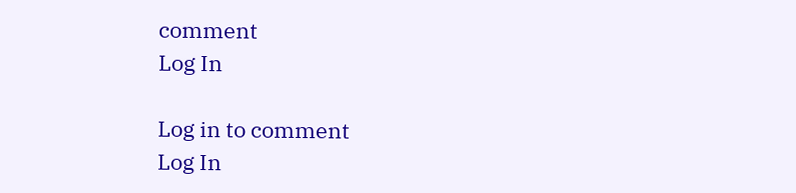comment
Log In

Log in to comment
Log In